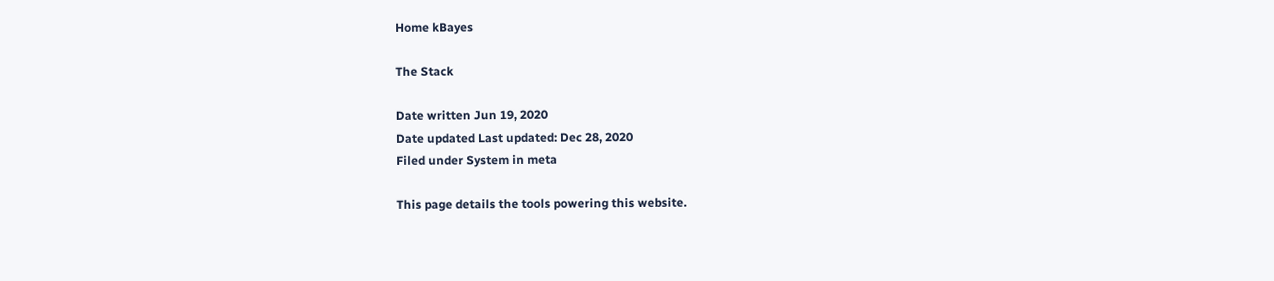Home kBayes

The Stack

Date written Jun 19, 2020
Date updated Last updated: Dec 28, 2020
Filed under System in meta

This page details the tools powering this website.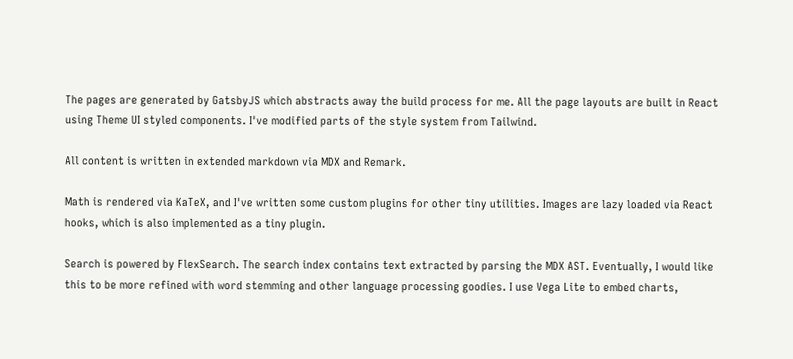The pages are generated by GatsbyJS which abstracts away the build process for me. All the page layouts are built in React using Theme UI styled components. I've modified parts of the style system from Tailwind.

All content is written in extended markdown via MDX and Remark.

Math is rendered via KaTeX, and I've written some custom plugins for other tiny utilities. Images are lazy loaded via React hooks, which is also implemented as a tiny plugin.

Search is powered by FlexSearch. The search index contains text extracted by parsing the MDX AST. Eventually, I would like this to be more refined with word stemming and other language processing goodies. I use Vega Lite to embed charts,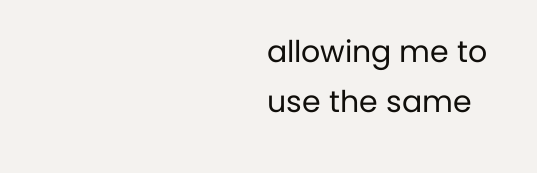allowing me to use the same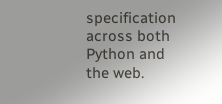specification across both Python and the web.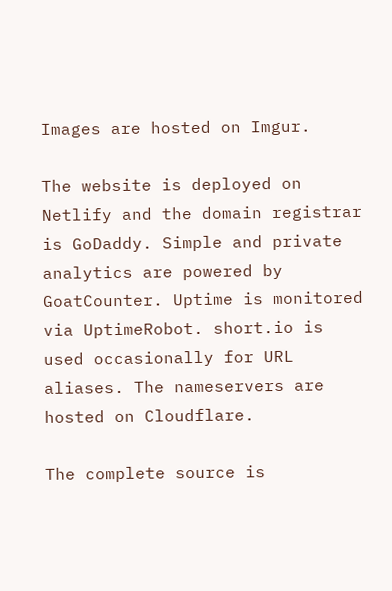Images are hosted on Imgur.

The website is deployed on Netlify and the domain registrar is GoDaddy. Simple and private analytics are powered by GoatCounter. Uptime is monitored via UptimeRobot. short.io is used occasionally for URL aliases. The nameservers are hosted on Cloudflare.

The complete source is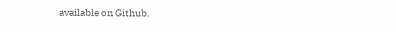available on Github.